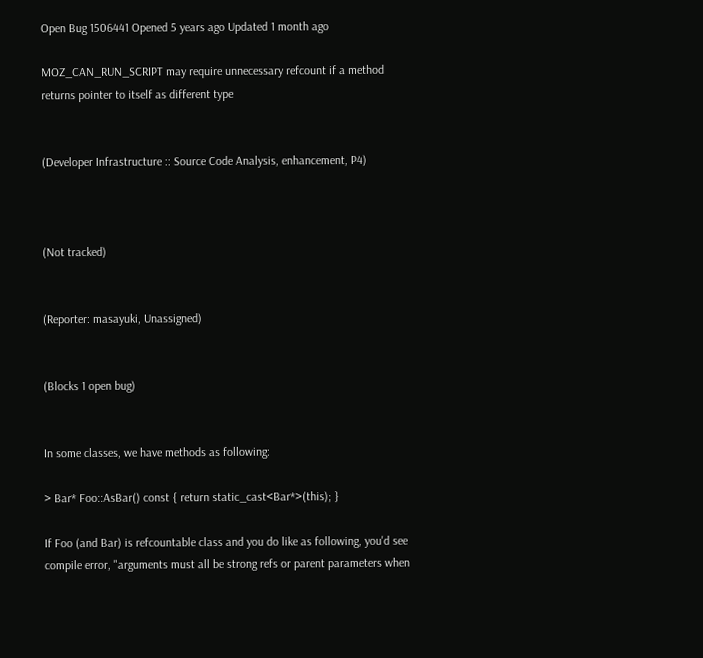Open Bug 1506441 Opened 5 years ago Updated 1 month ago

MOZ_CAN_RUN_SCRIPT may require unnecessary refcount if a method returns pointer to itself as different type


(Developer Infrastructure :: Source Code Analysis, enhancement, P4)



(Not tracked)


(Reporter: masayuki, Unassigned)


(Blocks 1 open bug)


In some classes, we have methods as following:

> Bar* Foo::AsBar() const { return static_cast<Bar*>(this); }

If Foo (and Bar) is refcountable class and you do like as following, you'd see compile error, "arguments must all be strong refs or parent parameters when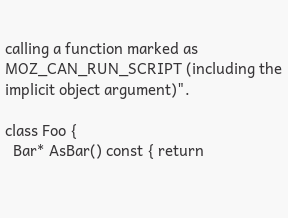calling a function marked as MOZ_CAN_RUN_SCRIPT (including the implicit object argument)".

class Foo {
  Bar* AsBar() const { return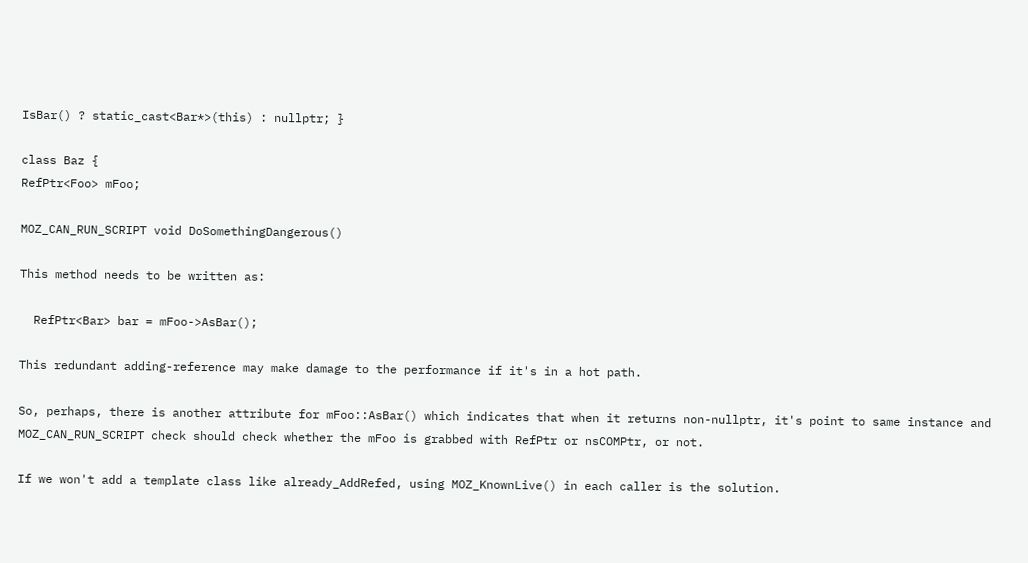IsBar() ? static_cast<Bar*>(this) : nullptr; }

class Baz {
RefPtr<Foo> mFoo;

MOZ_CAN_RUN_SCRIPT void DoSomethingDangerous()

This method needs to be written as:

  RefPtr<Bar> bar = mFoo->AsBar();

This redundant adding-reference may make damage to the performance if it's in a hot path.

So, perhaps, there is another attribute for mFoo::AsBar() which indicates that when it returns non-nullptr, it's point to same instance and MOZ_CAN_RUN_SCRIPT check should check whether the mFoo is grabbed with RefPtr or nsCOMPtr, or not.

If we won't add a template class like already_AddRefed, using MOZ_KnownLive() in each caller is the solution.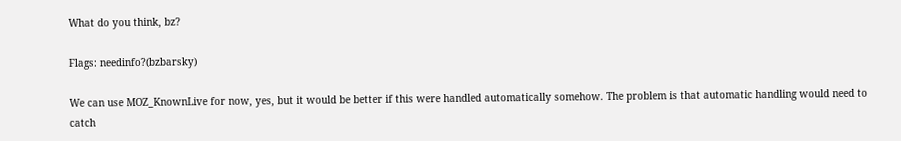What do you think, bz?

Flags: needinfo?(bzbarsky)

We can use MOZ_KnownLive for now, yes, but it would be better if this were handled automatically somehow. The problem is that automatic handling would need to catch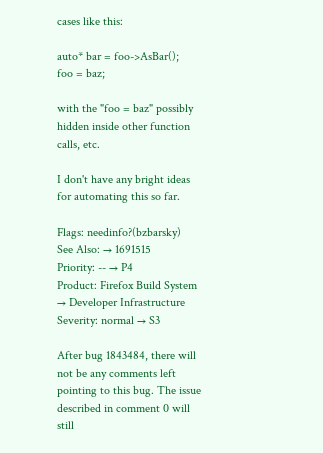cases like this:

auto* bar = foo->AsBar();
foo = baz;

with the "foo = baz" possibly hidden inside other function calls, etc.

I don't have any bright ideas for automating this so far.

Flags: needinfo?(bzbarsky)
See Also: → 1691515
Priority: -- → P4
Product: Firefox Build System → Developer Infrastructure
Severity: normal → S3

After bug 1843484, there will not be any comments left pointing to this bug. The issue described in comment 0 will still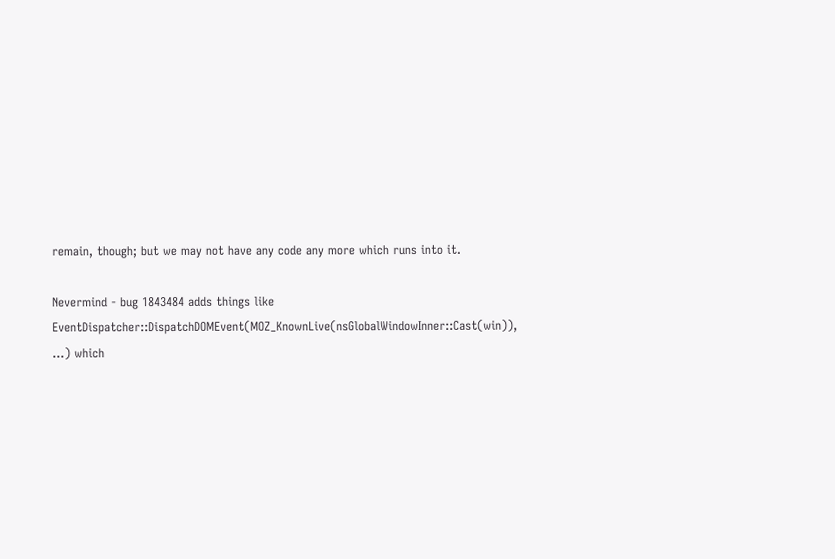remain, though; but we may not have any code any more which runs into it.

Nevermind - bug 1843484 adds things like EventDispatcher::DispatchDOMEvent(MOZ_KnownLive(nsGlobalWindowInner::Cast(win)), ...) which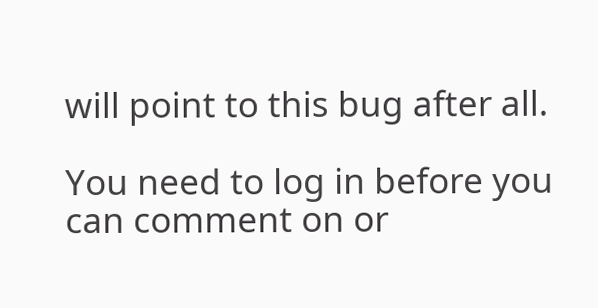will point to this bug after all.

You need to log in before you can comment on or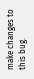make changes to this bug.